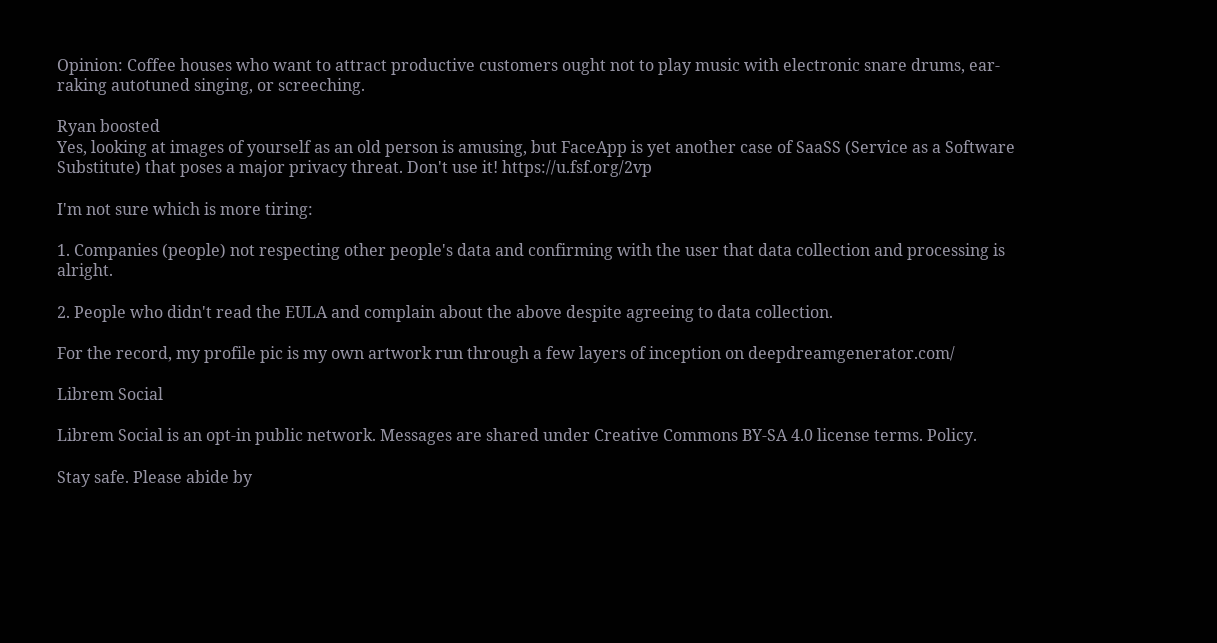Opinion: Coffee houses who want to attract productive customers ought not to play music with electronic snare drums, ear-raking autotuned singing, or screeching.

Ryan boosted
Yes, looking at images of yourself as an old person is amusing, but FaceApp is yet another case of SaaSS (Service as a Software Substitute) that poses a major privacy threat. Don't use it! https://u.fsf.org/2vp

I'm not sure which is more tiring:

1. Companies (people) not respecting other people's data and confirming with the user that data collection and processing is alright.

2. People who didn't read the EULA and complain about the above despite agreeing to data collection.

For the record, my profile pic is my own artwork run through a few layers of inception on deepdreamgenerator.com/

Librem Social

Librem Social is an opt-in public network. Messages are shared under Creative Commons BY-SA 4.0 license terms. Policy.

Stay safe. Please abide by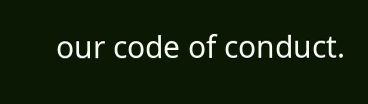our code of conduct.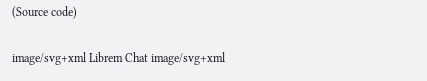(Source code)

image/svg+xml Librem Chat image/svg+xml